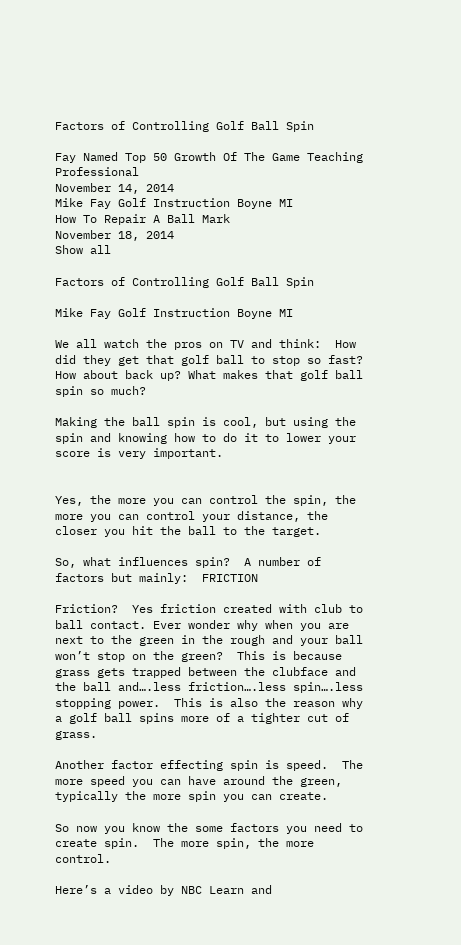Factors of Controlling Golf Ball Spin

Fay Named Top 50 Growth Of The Game Teaching Professional
November 14, 2014
Mike Fay Golf Instruction Boyne MI
How To Repair A Ball Mark
November 18, 2014
Show all

Factors of Controlling Golf Ball Spin

Mike Fay Golf Instruction Boyne MI

We all watch the pros on TV and think:  How did they get that golf ball to stop so fast?  How about back up? What makes that golf ball spin so much?

Making the ball spin is cool, but using the spin and knowing how to do it to lower your score is very important.


Yes, the more you can control the spin, the more you can control your distance, the closer you hit the ball to the target.

So, what influences spin?  A number of factors but mainly:  FRICTION

Friction?  Yes friction created with club to ball contact. Ever wonder why when you are next to the green in the rough and your ball won’t stop on the green?  This is because grass gets trapped between the clubface and the ball and….less friction….less spin….less stopping power.  This is also the reason why a golf ball spins more of a tighter cut of grass.

Another factor effecting spin is speed.  The more speed you can have around the green, typically the more spin you can create.

So now you know the some factors you need to create spin.  The more spin, the more control.

Here’s a video by NBC Learn and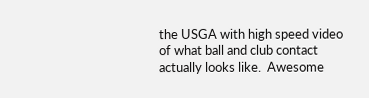the USGA with high speed video of what ball and club contact actually looks like.  Awesome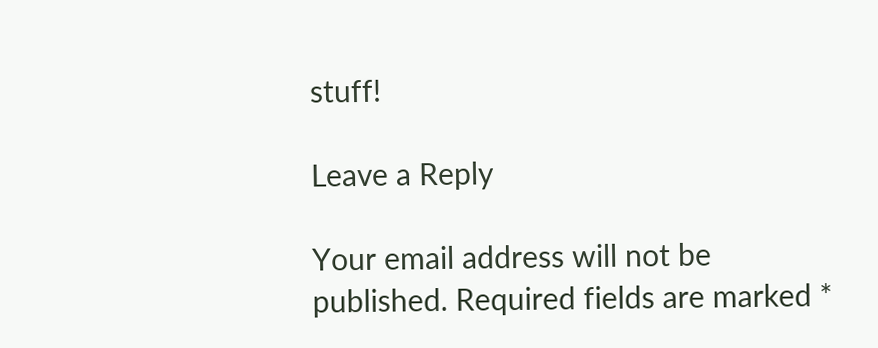stuff!

Leave a Reply

Your email address will not be published. Required fields are marked *